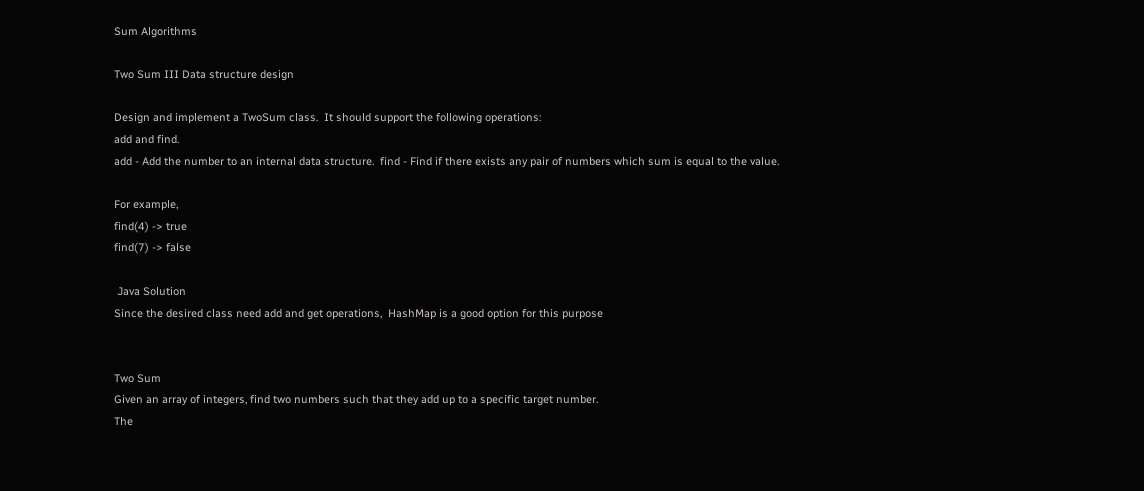Sum Algorithms

Two Sum III Data structure design

Design and implement a TwoSum class.  It should support the following operations:
add and find.
add - Add the number to an internal data structure.  find - Find if there exists any pair of numbers which sum is equal to the value.

For example,
find(4) -> true
find(7) -> false

 Java Solution
Since the desired class need add and get operations,  HashMap is a good option for this purpose


Two Sum
Given an array of integers, find two numbers such that they add up to a specific target number.
The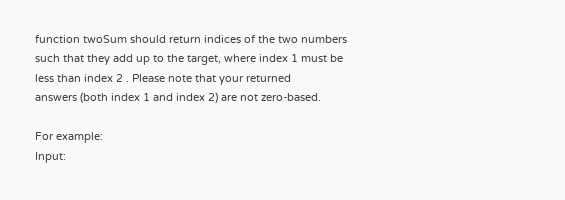function twoSum should return indices of the two numbers such that they add up to the target, where index 1 must be less than index 2 . Please note that your returned
answers (both index 1 and index 2) are not zero-based.

For example:
Input: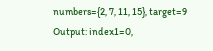numbers={2, 7, 11, 15}, target=9
Output: index1=0,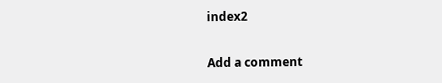index2


Add a comment